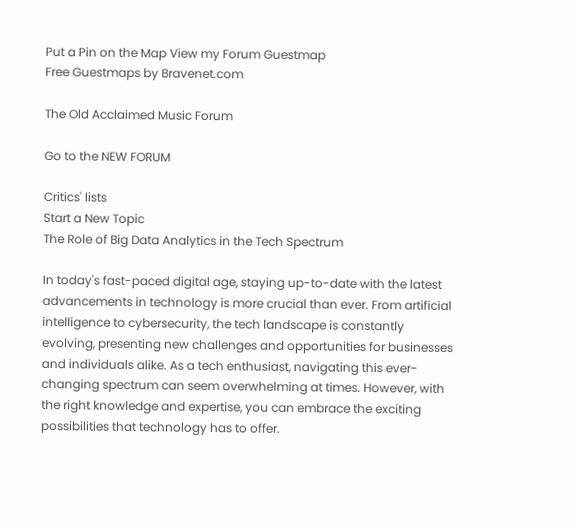Put a Pin on the Map View my Forum Guestmap
Free Guestmaps by Bravenet.com

The Old Acclaimed Music Forum

Go to the NEW FORUM

Critics' lists
Start a New Topic
The Role of Big Data Analytics in the Tech Spectrum

In today's fast-paced digital age, staying up-to-date with the latest advancements in technology is more crucial than ever. From artificial intelligence to cybersecurity, the tech landscape is constantly evolving, presenting new challenges and opportunities for businesses and individuals alike. As a tech enthusiast, navigating this ever-changing spectrum can seem overwhelming at times. However, with the right knowledge and expertise, you can embrace the exciting possibilities that technology has to offer.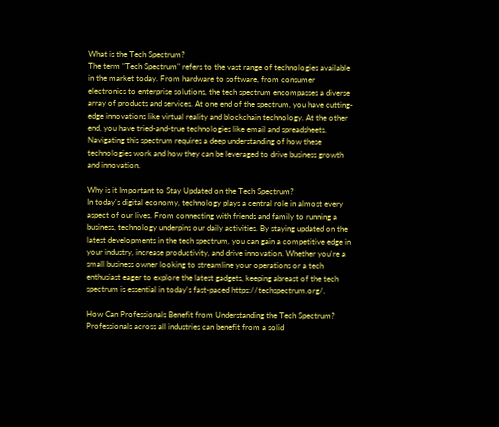What is the Tech Spectrum?
The term "Tech Spectrum" refers to the vast range of technologies available in the market today. From hardware to software, from consumer electronics to enterprise solutions, the tech spectrum encompasses a diverse array of products and services. At one end of the spectrum, you have cutting-edge innovations like virtual reality and blockchain technology. At the other end, you have tried-and-true technologies like email and spreadsheets. Navigating this spectrum requires a deep understanding of how these technologies work and how they can be leveraged to drive business growth and innovation.

Why is it Important to Stay Updated on the Tech Spectrum?
In today's digital economy, technology plays a central role in almost every aspect of our lives. From connecting with friends and family to running a business, technology underpins our daily activities. By staying updated on the latest developments in the tech spectrum, you can gain a competitive edge in your industry, increase productivity, and drive innovation. Whether you're a small business owner looking to streamline your operations or a tech enthusiast eager to explore the latest gadgets, keeping abreast of the tech spectrum is essential in today's fast-paced https://techspectrum.org/.

How Can Professionals Benefit from Understanding the Tech Spectrum?
Professionals across all industries can benefit from a solid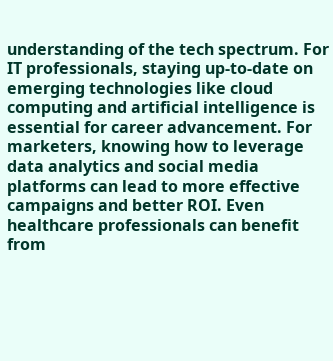understanding of the tech spectrum. For IT professionals, staying up-to-date on emerging technologies like cloud computing and artificial intelligence is essential for career advancement. For marketers, knowing how to leverage data analytics and social media platforms can lead to more effective campaigns and better ROI. Even healthcare professionals can benefit from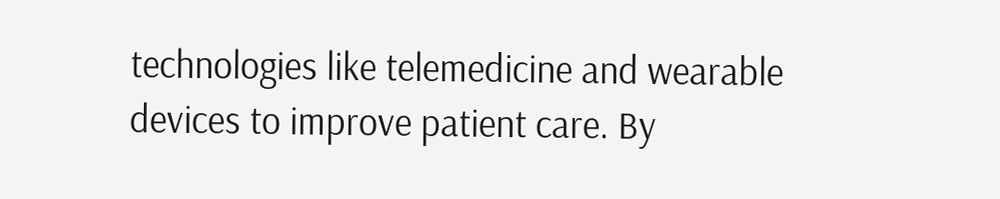technologies like telemedicine and wearable devices to improve patient care. By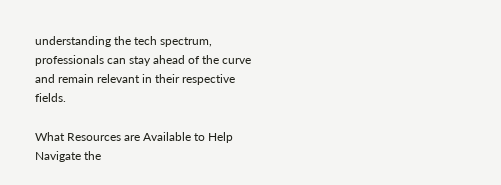understanding the tech spectrum, professionals can stay ahead of the curve and remain relevant in their respective fields.

What Resources are Available to Help Navigate the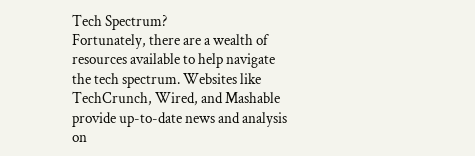Tech Spectrum?
Fortunately, there are a wealth of resources available to help navigate the tech spectrum. Websites like TechCrunch, Wired, and Mashable provide up-to-date news and analysis on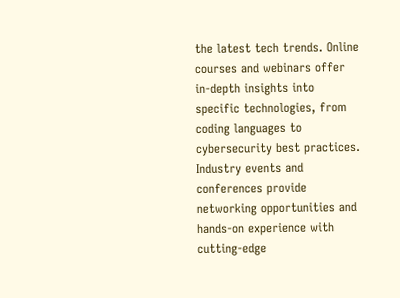the latest tech trends. Online courses and webinars offer in-depth insights into specific technologies, from coding languages to cybersecurity best practices. Industry events and conferences provide networking opportunities and hands-on experience with cutting-edge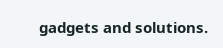gadgets and solutions.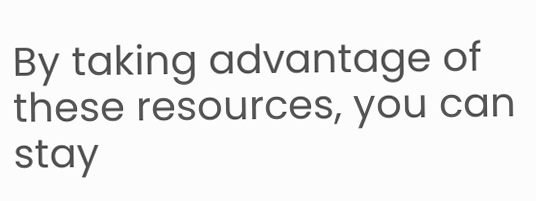By taking advantage of these resources, you can stay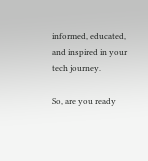informed, educated, and inspired in your tech journey.

So, are you ready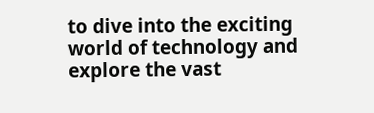to dive into the exciting world of technology and explore the vast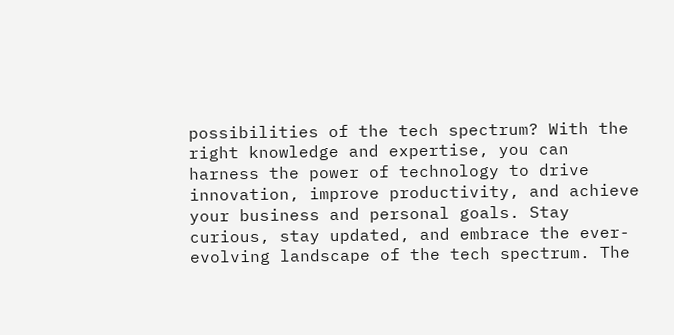possibilities of the tech spectrum? With the right knowledge and expertise, you can harness the power of technology to drive innovation, improve productivity, and achieve your business and personal goals. Stay curious, stay updated, and embrace the ever-evolving landscape of the tech spectrum. The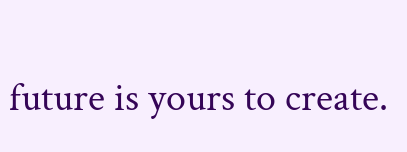future is yours to create.